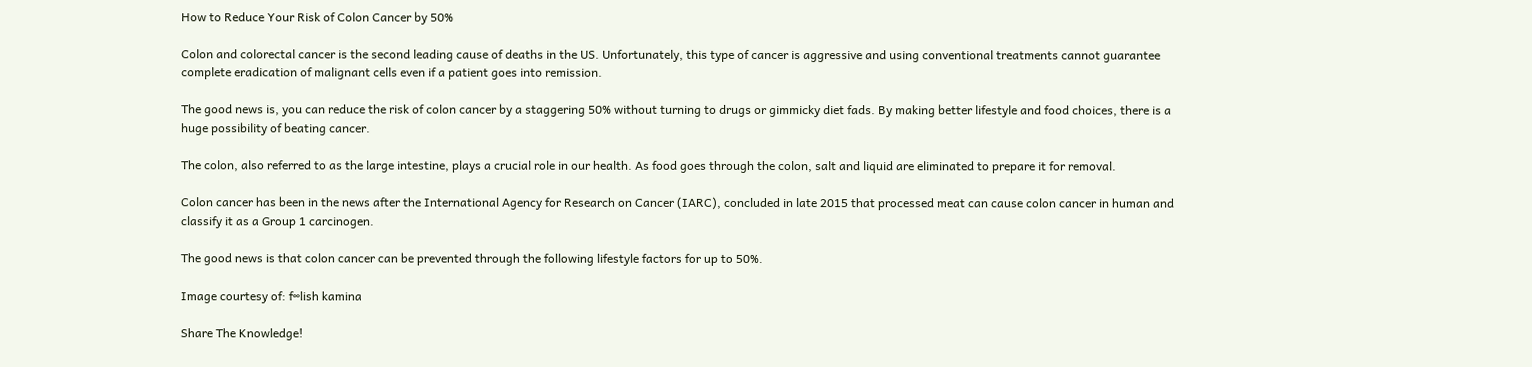How to Reduce Your Risk of Colon Cancer by 50%

Colon and colorectal cancer is the second leading cause of deaths in the US. Unfortunately, this type of cancer is aggressive and using conventional treatments cannot guarantee complete eradication of malignant cells even if a patient goes into remission.

The good news is, you can reduce the risk of colon cancer by a staggering 50% without turning to drugs or gimmicky diet fads. By making better lifestyle and food choices, there is a huge possibility of beating cancer.

The colon, also referred to as the large intestine, plays a crucial role in our health. As food goes through the colon, salt and liquid are eliminated to prepare it for removal.

Colon cancer has been in the news after the International Agency for Research on Cancer (IARC), concluded in late 2015 that processed meat can cause colon cancer in human and classify it as a Group 1 carcinogen.

The good news is that colon cancer can be prevented through the following lifestyle factors for up to 50%.

Image courtesy of: f∞lish kamina

Share The Knowledge!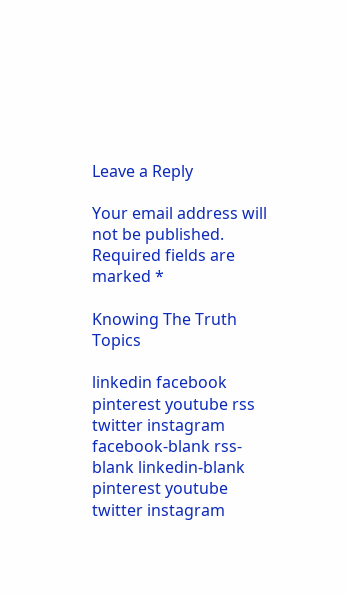Leave a Reply

Your email address will not be published. Required fields are marked *

Knowing The Truth Topics

linkedin facebook pinterest youtube rss twitter instagram facebook-blank rss-blank linkedin-blank pinterest youtube twitter instagram